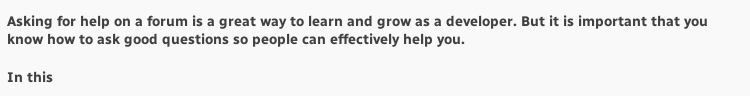Asking for help on a forum is a great way to learn and grow as a developer. But it is important that you know how to ask good questions so people can effectively help you.

In this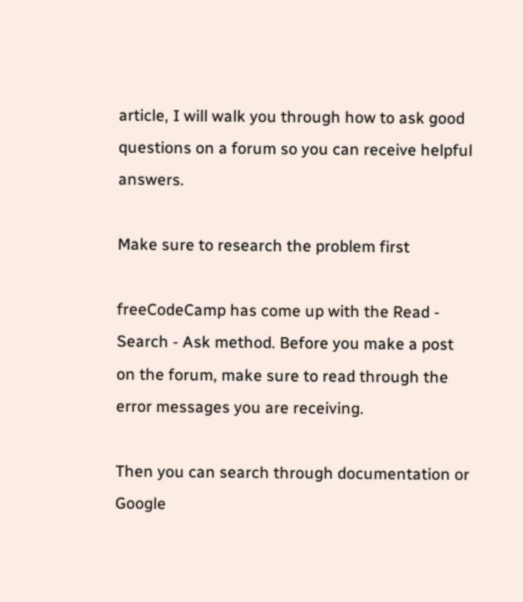article, I will walk you through how to ask good questions on a forum so you can receive helpful answers.

Make sure to research the problem first

freeCodeCamp has come up with the Read - Search - Ask method. Before you make a post on the forum, make sure to read through the error messages you are receiving.

Then you can search through documentation or Google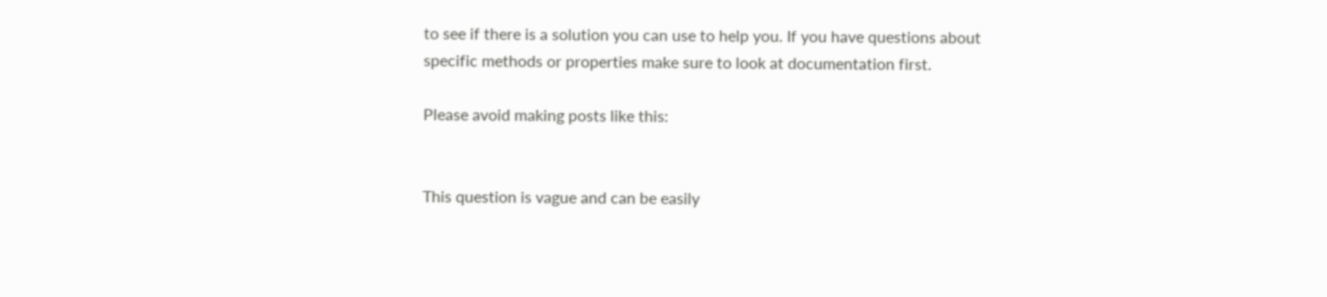to see if there is a solution you can use to help you. If you have questions about specific methods or properties make sure to look at documentation first.

Please avoid making posts like this:


This question is vague and can be easily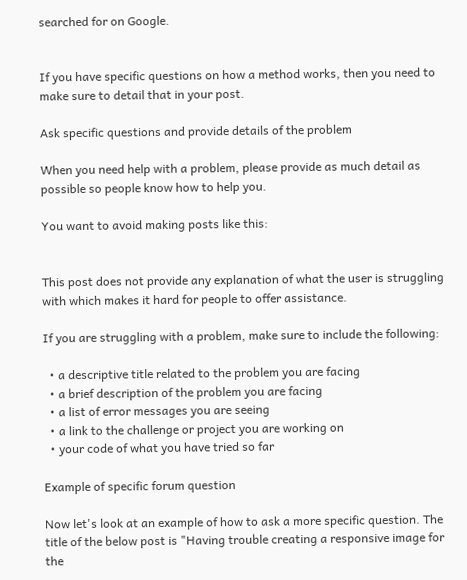searched for on Google.


If you have specific questions on how a method works, then you need to make sure to detail that in your post.

Ask specific questions and provide details of the problem

When you need help with a problem, please provide as much detail as possible so people know how to help you.

You want to avoid making posts like this:


This post does not provide any explanation of what the user is struggling with which makes it hard for people to offer assistance.

If you are struggling with a problem, make sure to include the following:

  • a descriptive title related to the problem you are facing
  • a brief description of the problem you are facing
  • a list of error messages you are seeing
  • a link to the challenge or project you are working on
  • your code of what you have tried so far

Example of specific forum question

Now let's look at an example of how to ask a more specific question. The title of the below post is "Having trouble creating a responsive image for the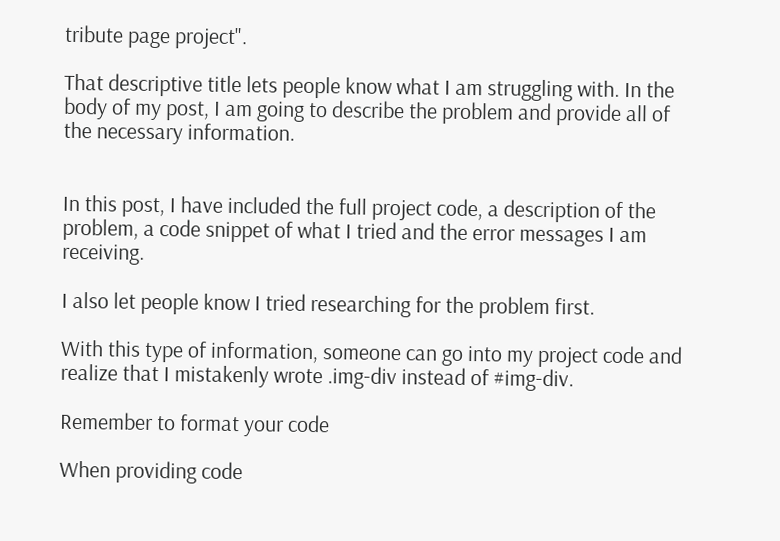tribute page project".

That descriptive title lets people know what I am struggling with. In the body of my post, I am going to describe the problem and provide all of the necessary information.


In this post, I have included the full project code, a description of the problem, a code snippet of what I tried and the error messages I am receiving.

I also let people know I tried researching for the problem first.

With this type of information, someone can go into my project code and realize that I mistakenly wrote .img-div instead of #img-div.

Remember to format your code

When providing code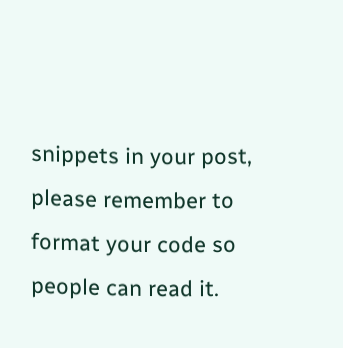snippets in your post, please remember to format your code so people can read it.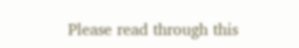Please read through this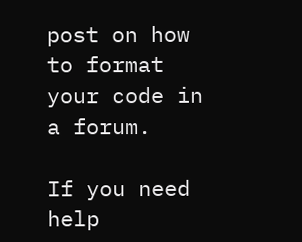post on how to format your code in a forum.

If you need help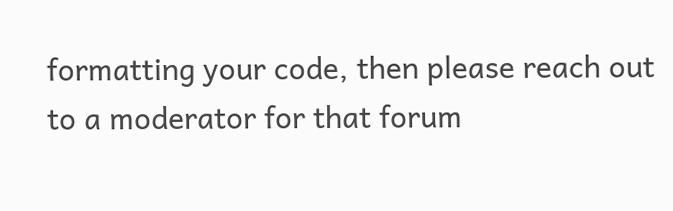formatting your code, then please reach out to a moderator for that forum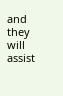and they will assist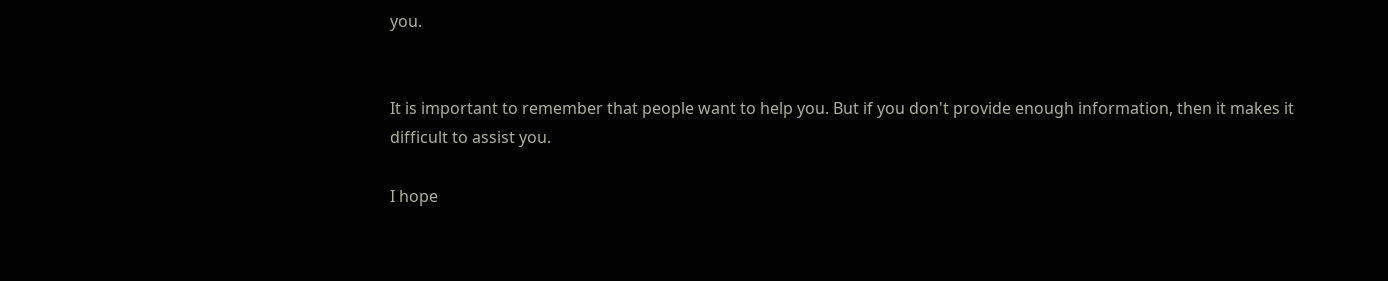you.


It is important to remember that people want to help you. But if you don't provide enough information, then it makes it difficult to assist you.

I hope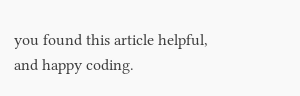you found this article helpful, and happy coding.